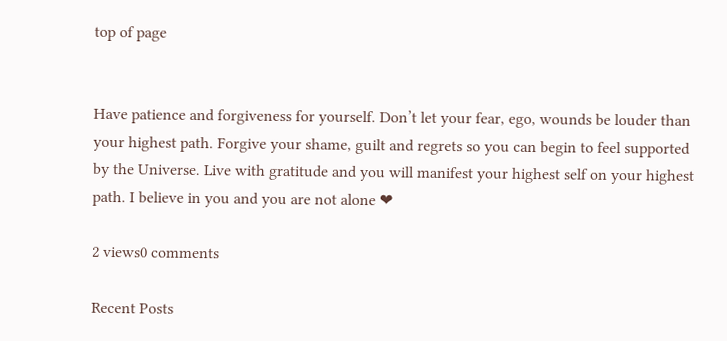top of page


Have patience and forgiveness for yourself. Don’t let your fear, ego, wounds be louder than your highest path. Forgive your shame, guilt and regrets so you can begin to feel supported by the Universe. Live with gratitude and you will manifest your highest self on your highest path. I believe in you and you are not alone ❤

2 views0 comments

Recent Posts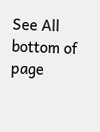See All
bottom of page